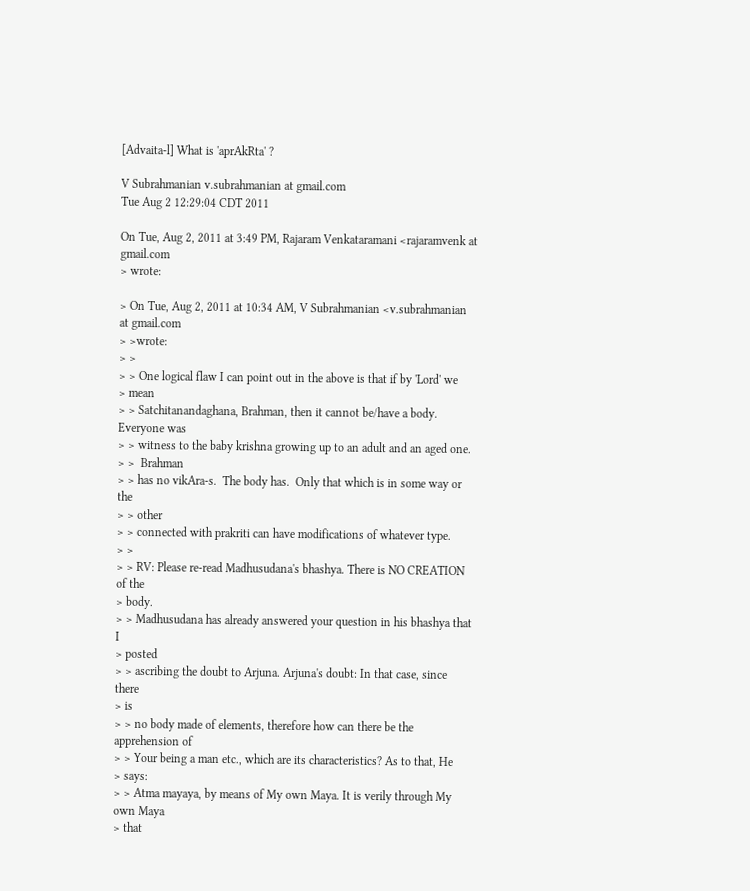[Advaita-l] What is 'aprAkRta' ?

V Subrahmanian v.subrahmanian at gmail.com
Tue Aug 2 12:29:04 CDT 2011

On Tue, Aug 2, 2011 at 3:49 PM, Rajaram Venkataramani <rajaramvenk at gmail.com
> wrote:

> On Tue, Aug 2, 2011 at 10:34 AM, V Subrahmanian <v.subrahmanian at gmail.com
> >wrote:
> >
> > One logical flaw I can point out in the above is that if by 'Lord' we
> mean
> > Satchitanandaghana, Brahman, then it cannot be/have a body.  Everyone was
> > witness to the baby krishna growing up to an adult and an aged one.
> >  Brahman
> > has no vikAra-s.  The body has.  Only that which is in some way or the
> > other
> > connected with prakriti can have modifications of whatever type.
> >
> > RV: Please re-read Madhusudana's bhashya. There is NO CREATION of the
> body.
> > Madhusudana has already answered your question in his bhashya that I
> posted
> > ascribing the doubt to Arjuna. Arjuna's doubt: In that case, since there
> is
> > no body made of elements, therefore how can there be the apprehension of
> > Your being a man etc., which are its characteristics? As to that, He
> says:
> > Atma mayaya, by means of My own Maya. It is verily through My own Maya
> that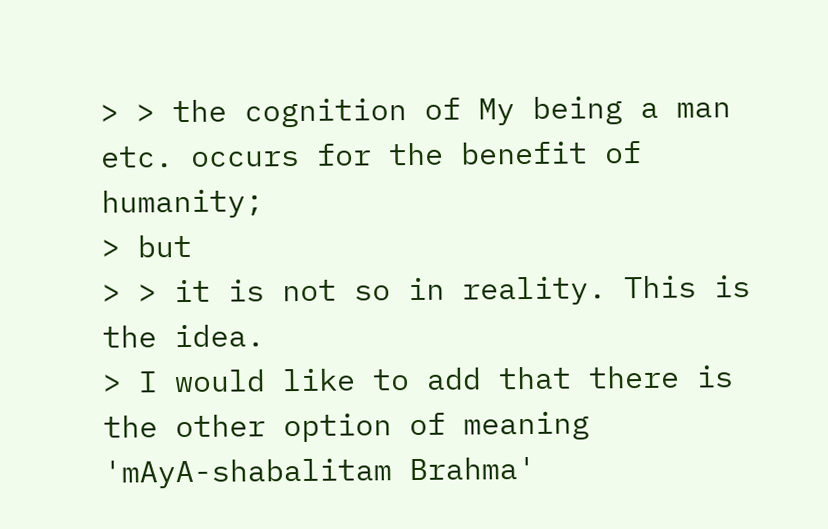> > the cognition of My being a man etc. occurs for the benefit of humanity;
> but
> > it is not so in reality. This is the idea.
> I would like to add that there is the other option of meaning
'mAyA-shabalitam Brahma'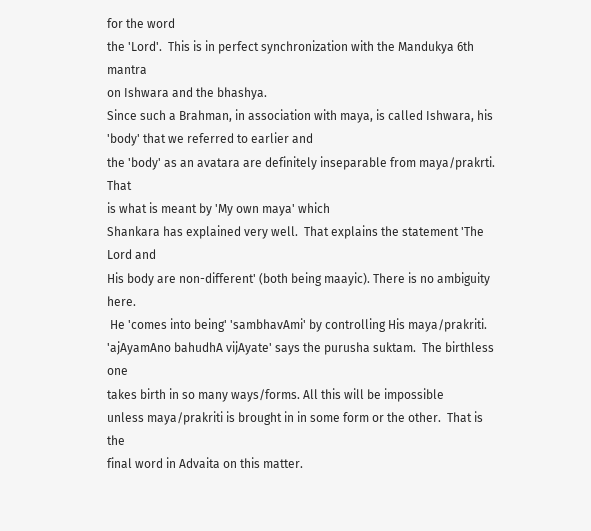for the word
the 'Lord'.  This is in perfect synchronization with the Mandukya 6th mantra
on Ishwara and the bhashya.
Since such a Brahman, in association with maya, is called Ishwara, his
'body' that we referred to earlier and
the 'body' as an avatara are definitely inseparable from maya/prakrti.  That
is what is meant by 'My own maya' which
Shankara has explained very well.  That explains the statement 'The Lord and
His body are non-different' (both being maayic). There is no ambiguity here.
 He 'comes into being' 'sambhavAmi' by controlling His maya/prakriti.
'ajAyamAno bahudhA vijAyate' says the purusha suktam.  The birthless one
takes birth in so many ways/forms. All this will be impossible
unless maya/prakriti is brought in in some form or the other.  That is the
final word in Advaita on this matter.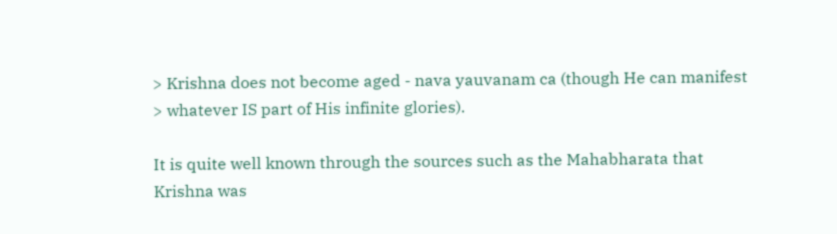> Krishna does not become aged - nava yauvanam ca (though He can manifest
> whatever IS part of His infinite glories).

It is quite well known through the sources such as the Mahabharata that
Krishna was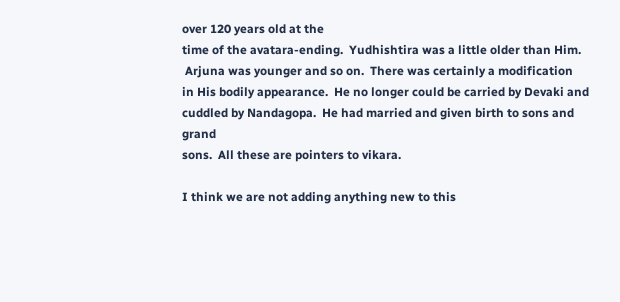over 120 years old at the
time of the avatara-ending.  Yudhishtira was a little older than Him.
 Arjuna was younger and so on.  There was certainly a modification
in His bodily appearance.  He no longer could be carried by Devaki and
cuddled by Nandagopa.  He had married and given birth to sons and grand
sons.  All these are pointers to vikara.

I think we are not adding anything new to this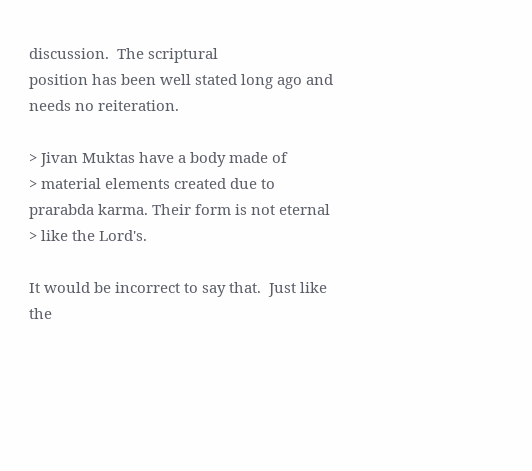discussion.  The scriptural
position has been well stated long ago and needs no reiteration.

> Jivan Muktas have a body made of
> material elements created due to prarabda karma. Their form is not eternal
> like the Lord's.

It would be incorrect to say that.  Just like the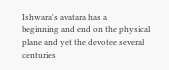Ishwara's avatara has a
beginning and end on the physical plane and yet the devotee several
centuries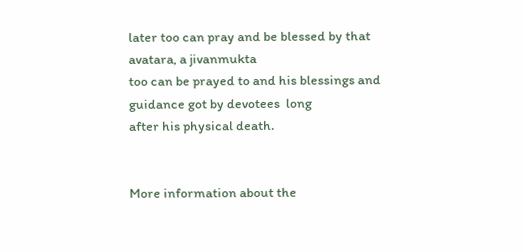later too can pray and be blessed by that avatara, a jivanmukta
too can be prayed to and his blessings and guidance got by devotees  long
after his physical death.


More information about the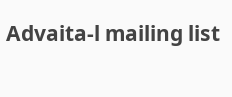Advaita-l mailing list